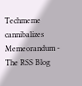Techmeme cannibalizes Memeorandum - The RSS Blog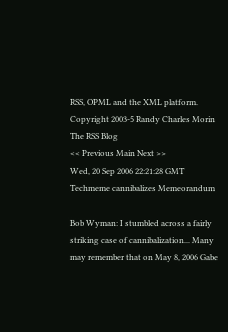RSS, OPML and the XML platform.
Copyright 2003-5 Randy Charles Morin
The RSS Blog
<< Previous Main Next >>
Wed, 20 Sep 2006 22:21:28 GMT
Techmeme cannibalizes Memeorandum

Bob Wyman: I stumbled across a fairly striking case of cannibalization... Many may remember that on May 8, 2006 Gabe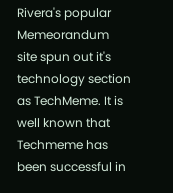Rivera's popular Memeorandum site spun out it's technology section as TechMeme. It is well known that Techmeme has been successful in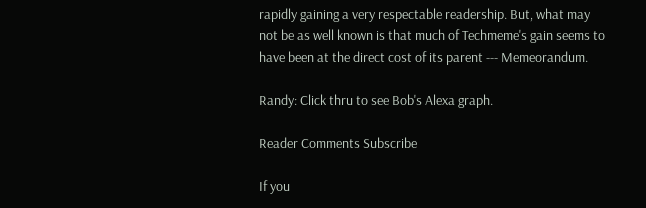rapidly gaining a very respectable readership. But, what may not be as well known is that much of Techmeme's gain seems to have been at the direct cost of its parent --- Memeorandum.

Randy: Click thru to see Bob's Alexa graph.

Reader Comments Subscribe

If you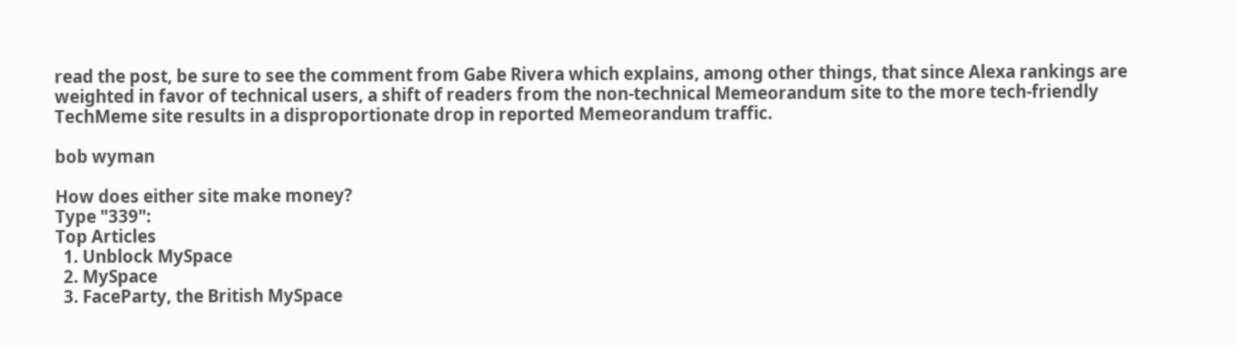read the post, be sure to see the comment from Gabe Rivera which explains, among other things, that since Alexa rankings are weighted in favor of technical users, a shift of readers from the non-technical Memeorandum site to the more tech-friendly TechMeme site results in a disproportionate drop in reported Memeorandum traffic.

bob wyman

How does either site make money?
Type "339":
Top Articles
  1. Unblock MySpace
  2. MySpace
  3. FaceParty, the British MySpace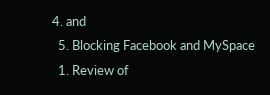4. and
  5. Blocking Facebook and MySpace
  1. Review of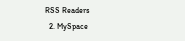RSS Readers
  2. MySpace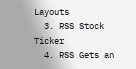Layouts
  3. RSS Stock Ticker
  4. RSS Gets an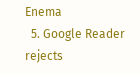Enema
  5. Google Reader rejects